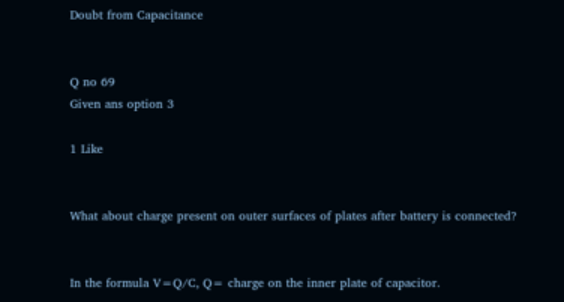Doubt from Capacitance


Q no 69
Given ans option 3

1 Like


What about charge present on outer surfaces of plates after battery is connected?


In the formula V=Q/C, Q= charge on the inner plate of capacitor.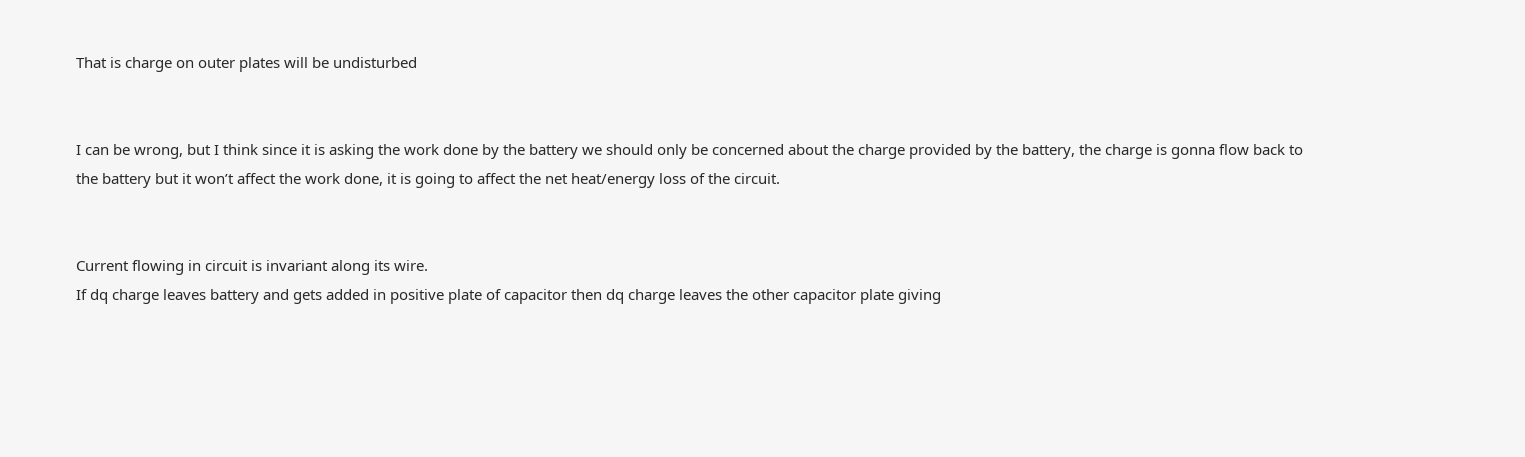That is charge on outer plates will be undisturbed


I can be wrong, but I think since it is asking the work done by the battery we should only be concerned about the charge provided by the battery, the charge is gonna flow back to the battery but it won’t affect the work done, it is going to affect the net heat/energy loss of the circuit.


Current flowing in circuit is invariant along its wire.
If dq charge leaves battery and gets added in positive plate of capacitor then dq charge leaves the other capacitor plate giving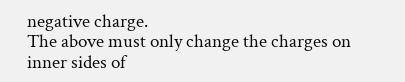negative charge.
The above must only change the charges on inner sides of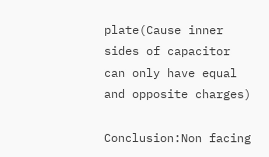plate(Cause inner sides of capacitor can only have equal and opposite charges)

Conclusion:Non facing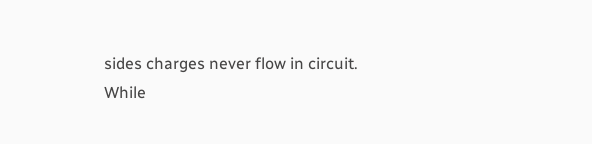sides charges never flow in circuit.
While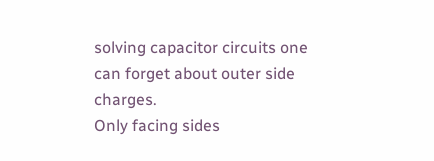solving capacitor circuits one can forget about outer side charges.
Only facing sides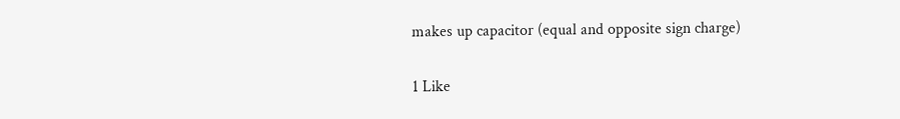makes up capacitor (equal and opposite sign charge)

1 Like